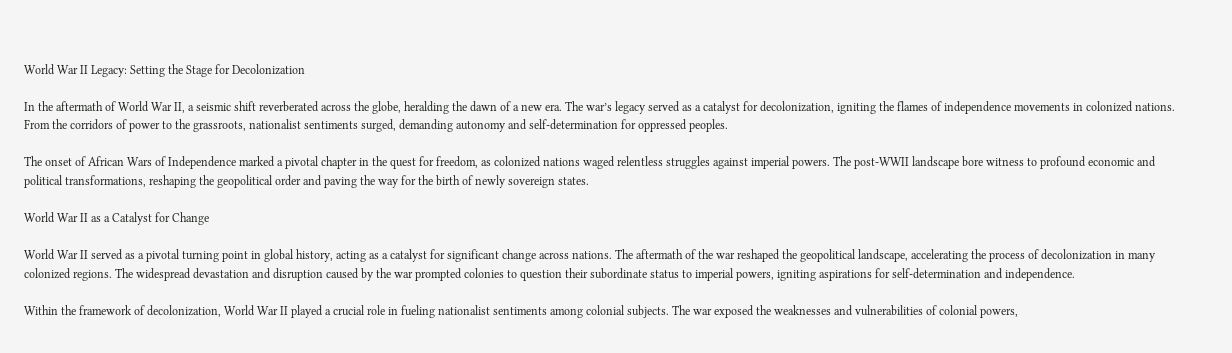World War II Legacy: Setting the Stage for Decolonization

In the aftermath of World War II, a seismic shift reverberated across the globe, heralding the dawn of a new era. The war’s legacy served as a catalyst for decolonization, igniting the flames of independence movements in colonized nations. From the corridors of power to the grassroots, nationalist sentiments surged, demanding autonomy and self-determination for oppressed peoples.

The onset of African Wars of Independence marked a pivotal chapter in the quest for freedom, as colonized nations waged relentless struggles against imperial powers. The post-WWII landscape bore witness to profound economic and political transformations, reshaping the geopolitical order and paving the way for the birth of newly sovereign states.

World War II as a Catalyst for Change

World War II served as a pivotal turning point in global history, acting as a catalyst for significant change across nations. The aftermath of the war reshaped the geopolitical landscape, accelerating the process of decolonization in many colonized regions. The widespread devastation and disruption caused by the war prompted colonies to question their subordinate status to imperial powers, igniting aspirations for self-determination and independence.

Within the framework of decolonization, World War II played a crucial role in fueling nationalist sentiments among colonial subjects. The war exposed the weaknesses and vulnerabilities of colonial powers,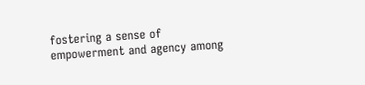fostering a sense of empowerment and agency among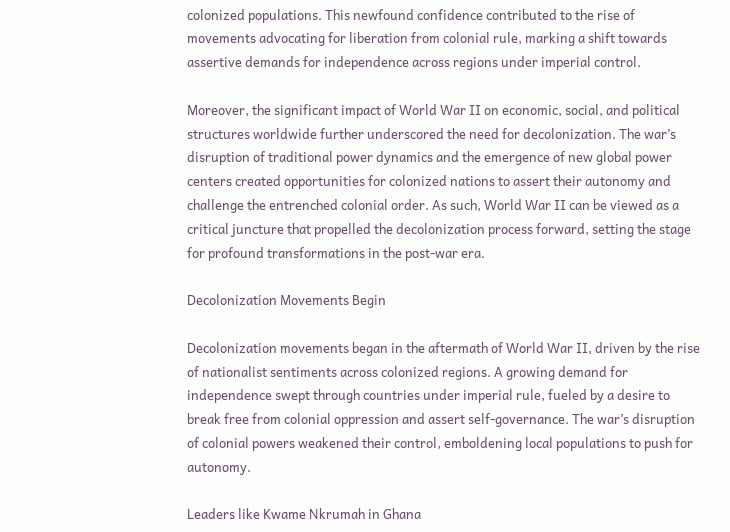colonized populations. This newfound confidence contributed to the rise of movements advocating for liberation from colonial rule, marking a shift towards assertive demands for independence across regions under imperial control.

Moreover, the significant impact of World War II on economic, social, and political structures worldwide further underscored the need for decolonization. The war’s disruption of traditional power dynamics and the emergence of new global power centers created opportunities for colonized nations to assert their autonomy and challenge the entrenched colonial order. As such, World War II can be viewed as a critical juncture that propelled the decolonization process forward, setting the stage for profound transformations in the post-war era.

Decolonization Movements Begin

Decolonization movements began in the aftermath of World War II, driven by the rise of nationalist sentiments across colonized regions. A growing demand for independence swept through countries under imperial rule, fueled by a desire to break free from colonial oppression and assert self-governance. The war’s disruption of colonial powers weakened their control, emboldening local populations to push for autonomy.

Leaders like Kwame Nkrumah in Ghana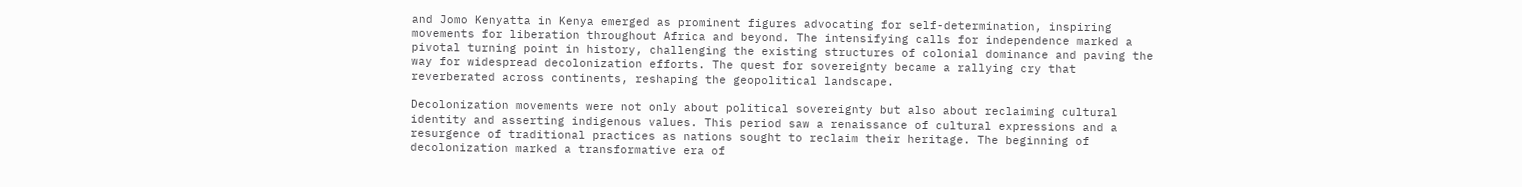and Jomo Kenyatta in Kenya emerged as prominent figures advocating for self-determination, inspiring movements for liberation throughout Africa and beyond. The intensifying calls for independence marked a pivotal turning point in history, challenging the existing structures of colonial dominance and paving the way for widespread decolonization efforts. The quest for sovereignty became a rallying cry that reverberated across continents, reshaping the geopolitical landscape.

Decolonization movements were not only about political sovereignty but also about reclaiming cultural identity and asserting indigenous values. This period saw a renaissance of cultural expressions and a resurgence of traditional practices as nations sought to reclaim their heritage. The beginning of decolonization marked a transformative era of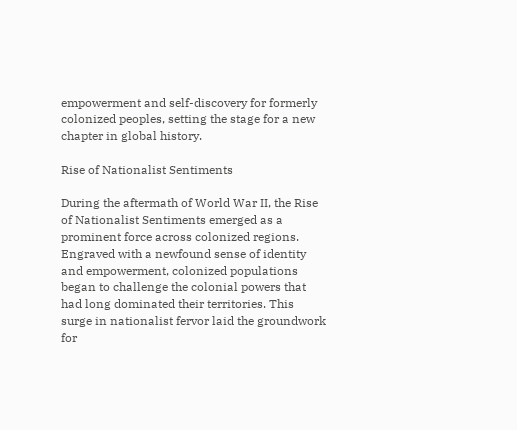empowerment and self-discovery for formerly colonized peoples, setting the stage for a new chapter in global history.

Rise of Nationalist Sentiments

During the aftermath of World War II, the Rise of Nationalist Sentiments emerged as a prominent force across colonized regions. Engraved with a newfound sense of identity and empowerment, colonized populations began to challenge the colonial powers that had long dominated their territories. This surge in nationalist fervor laid the groundwork for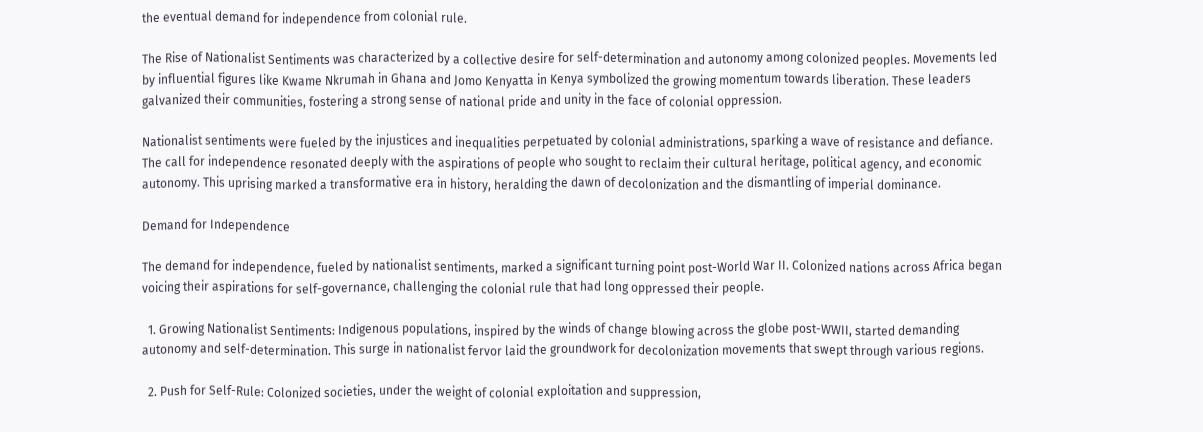the eventual demand for independence from colonial rule.

The Rise of Nationalist Sentiments was characterized by a collective desire for self-determination and autonomy among colonized peoples. Movements led by influential figures like Kwame Nkrumah in Ghana and Jomo Kenyatta in Kenya symbolized the growing momentum towards liberation. These leaders galvanized their communities, fostering a strong sense of national pride and unity in the face of colonial oppression.

Nationalist sentiments were fueled by the injustices and inequalities perpetuated by colonial administrations, sparking a wave of resistance and defiance. The call for independence resonated deeply with the aspirations of people who sought to reclaim their cultural heritage, political agency, and economic autonomy. This uprising marked a transformative era in history, heralding the dawn of decolonization and the dismantling of imperial dominance.

Demand for Independence

The demand for independence, fueled by nationalist sentiments, marked a significant turning point post-World War II. Colonized nations across Africa began voicing their aspirations for self-governance, challenging the colonial rule that had long oppressed their people.

  1. Growing Nationalist Sentiments: Indigenous populations, inspired by the winds of change blowing across the globe post-WWII, started demanding autonomy and self-determination. This surge in nationalist fervor laid the groundwork for decolonization movements that swept through various regions.

  2. Push for Self-Rule: Colonized societies, under the weight of colonial exploitation and suppression,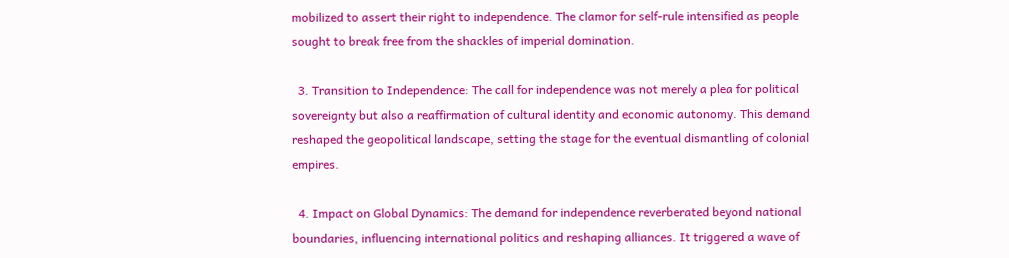mobilized to assert their right to independence. The clamor for self-rule intensified as people sought to break free from the shackles of imperial domination.

  3. Transition to Independence: The call for independence was not merely a plea for political sovereignty but also a reaffirmation of cultural identity and economic autonomy. This demand reshaped the geopolitical landscape, setting the stage for the eventual dismantling of colonial empires.

  4. Impact on Global Dynamics: The demand for independence reverberated beyond national boundaries, influencing international politics and reshaping alliances. It triggered a wave of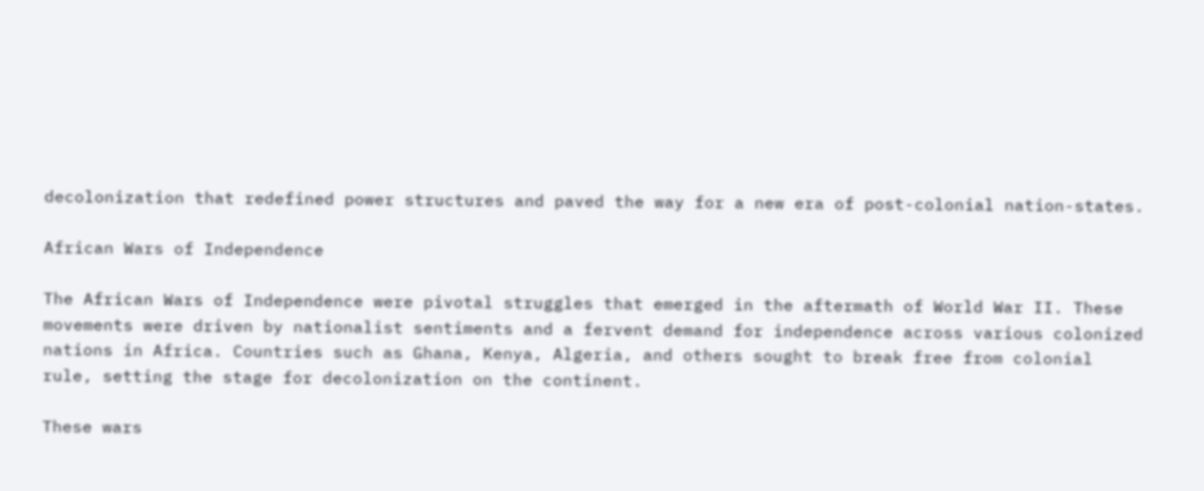decolonization that redefined power structures and paved the way for a new era of post-colonial nation-states.

African Wars of Independence

The African Wars of Independence were pivotal struggles that emerged in the aftermath of World War II. These movements were driven by nationalist sentiments and a fervent demand for independence across various colonized nations in Africa. Countries such as Ghana, Kenya, Algeria, and others sought to break free from colonial rule, setting the stage for decolonization on the continent.

These wars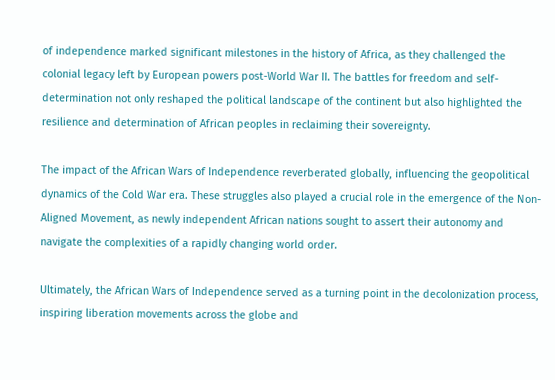of independence marked significant milestones in the history of Africa, as they challenged the colonial legacy left by European powers post-World War II. The battles for freedom and self-determination not only reshaped the political landscape of the continent but also highlighted the resilience and determination of African peoples in reclaiming their sovereignty.

The impact of the African Wars of Independence reverberated globally, influencing the geopolitical dynamics of the Cold War era. These struggles also played a crucial role in the emergence of the Non-Aligned Movement, as newly independent African nations sought to assert their autonomy and navigate the complexities of a rapidly changing world order.

Ultimately, the African Wars of Independence served as a turning point in the decolonization process, inspiring liberation movements across the globe and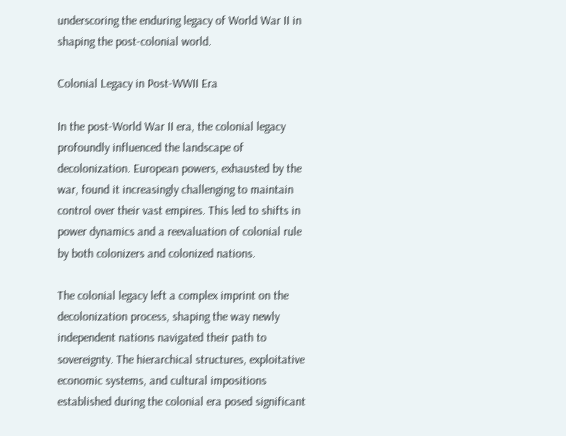underscoring the enduring legacy of World War II in shaping the post-colonial world.

Colonial Legacy in Post-WWII Era

In the post-World War II era, the colonial legacy profoundly influenced the landscape of decolonization. European powers, exhausted by the war, found it increasingly challenging to maintain control over their vast empires. This led to shifts in power dynamics and a reevaluation of colonial rule by both colonizers and colonized nations.

The colonial legacy left a complex imprint on the decolonization process, shaping the way newly independent nations navigated their path to sovereignty. The hierarchical structures, exploitative economic systems, and cultural impositions established during the colonial era posed significant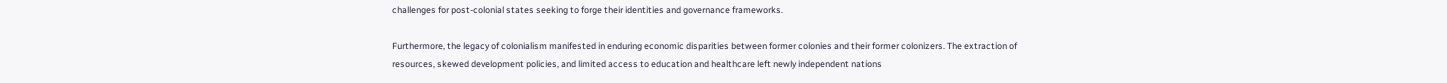challenges for post-colonial states seeking to forge their identities and governance frameworks.

Furthermore, the legacy of colonialism manifested in enduring economic disparities between former colonies and their former colonizers. The extraction of resources, skewed development policies, and limited access to education and healthcare left newly independent nations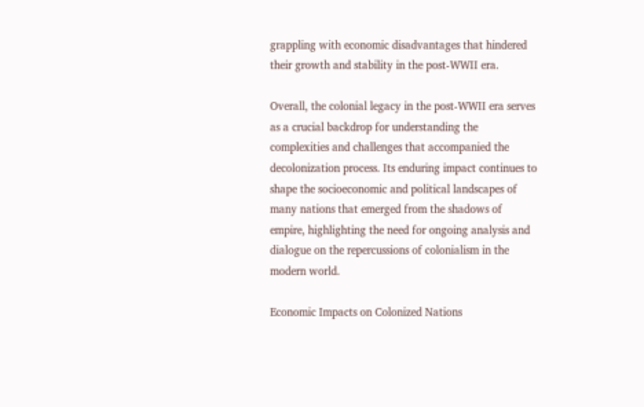grappling with economic disadvantages that hindered their growth and stability in the post-WWII era.

Overall, the colonial legacy in the post-WWII era serves as a crucial backdrop for understanding the complexities and challenges that accompanied the decolonization process. Its enduring impact continues to shape the socioeconomic and political landscapes of many nations that emerged from the shadows of empire, highlighting the need for ongoing analysis and dialogue on the repercussions of colonialism in the modern world.

Economic Impacts on Colonized Nations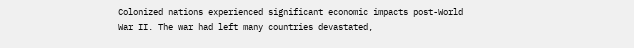Colonized nations experienced significant economic impacts post-World War II. The war had left many countries devastated,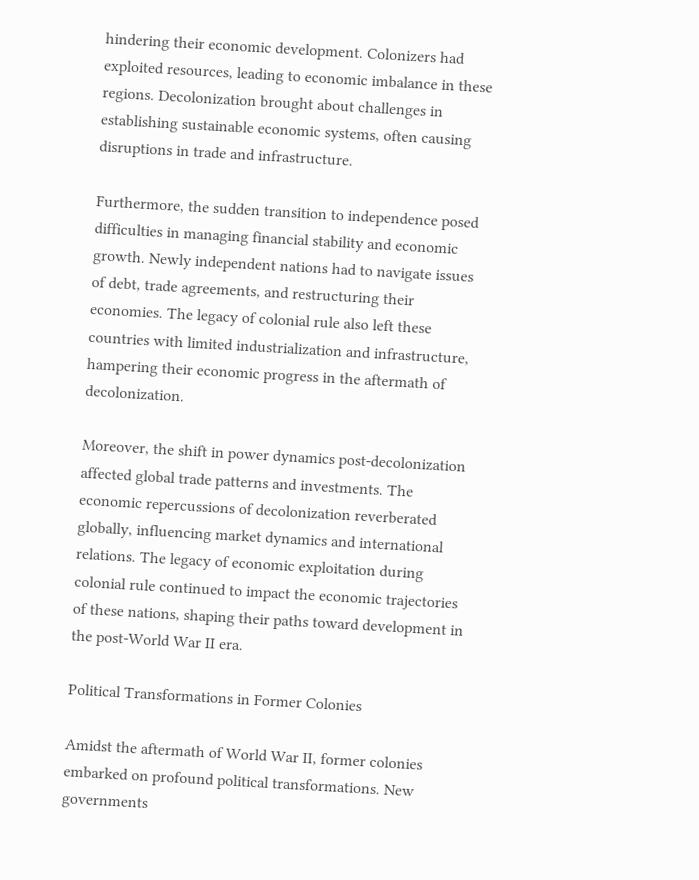hindering their economic development. Colonizers had exploited resources, leading to economic imbalance in these regions. Decolonization brought about challenges in establishing sustainable economic systems, often causing disruptions in trade and infrastructure.

Furthermore, the sudden transition to independence posed difficulties in managing financial stability and economic growth. Newly independent nations had to navigate issues of debt, trade agreements, and restructuring their economies. The legacy of colonial rule also left these countries with limited industrialization and infrastructure, hampering their economic progress in the aftermath of decolonization.

Moreover, the shift in power dynamics post-decolonization affected global trade patterns and investments. The economic repercussions of decolonization reverberated globally, influencing market dynamics and international relations. The legacy of economic exploitation during colonial rule continued to impact the economic trajectories of these nations, shaping their paths toward development in the post-World War II era.

Political Transformations in Former Colonies

Amidst the aftermath of World War II, former colonies embarked on profound political transformations. New governments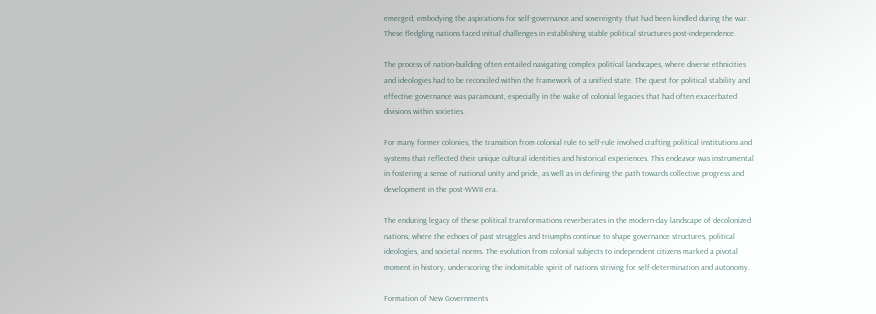emerged, embodying the aspirations for self-governance and sovereignty that had been kindled during the war. These fledgling nations faced initial challenges in establishing stable political structures post-independence.

The process of nation-building often entailed navigating complex political landscapes, where diverse ethnicities and ideologies had to be reconciled within the framework of a unified state. The quest for political stability and effective governance was paramount, especially in the wake of colonial legacies that had often exacerbated divisions within societies.

For many former colonies, the transition from colonial rule to self-rule involved crafting political institutions and systems that reflected their unique cultural identities and historical experiences. This endeavor was instrumental in fostering a sense of national unity and pride, as well as in defining the path towards collective progress and development in the post-WWII era.

The enduring legacy of these political transformations reverberates in the modern-day landscape of decolonized nations, where the echoes of past struggles and triumphs continue to shape governance structures, political ideologies, and societal norms. The evolution from colonial subjects to independent citizens marked a pivotal moment in history, underscoring the indomitable spirit of nations striving for self-determination and autonomy.

Formation of New Governments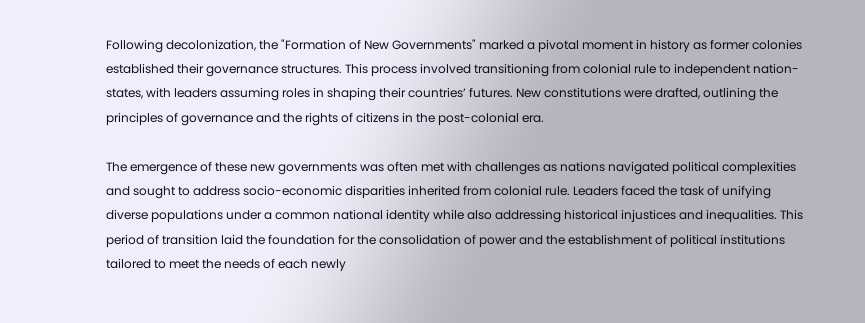Following decolonization, the "Formation of New Governments" marked a pivotal moment in history as former colonies established their governance structures. This process involved transitioning from colonial rule to independent nation-states, with leaders assuming roles in shaping their countries’ futures. New constitutions were drafted, outlining the principles of governance and the rights of citizens in the post-colonial era.

The emergence of these new governments was often met with challenges as nations navigated political complexities and sought to address socio-economic disparities inherited from colonial rule. Leaders faced the task of unifying diverse populations under a common national identity while also addressing historical injustices and inequalities. This period of transition laid the foundation for the consolidation of power and the establishment of political institutions tailored to meet the needs of each newly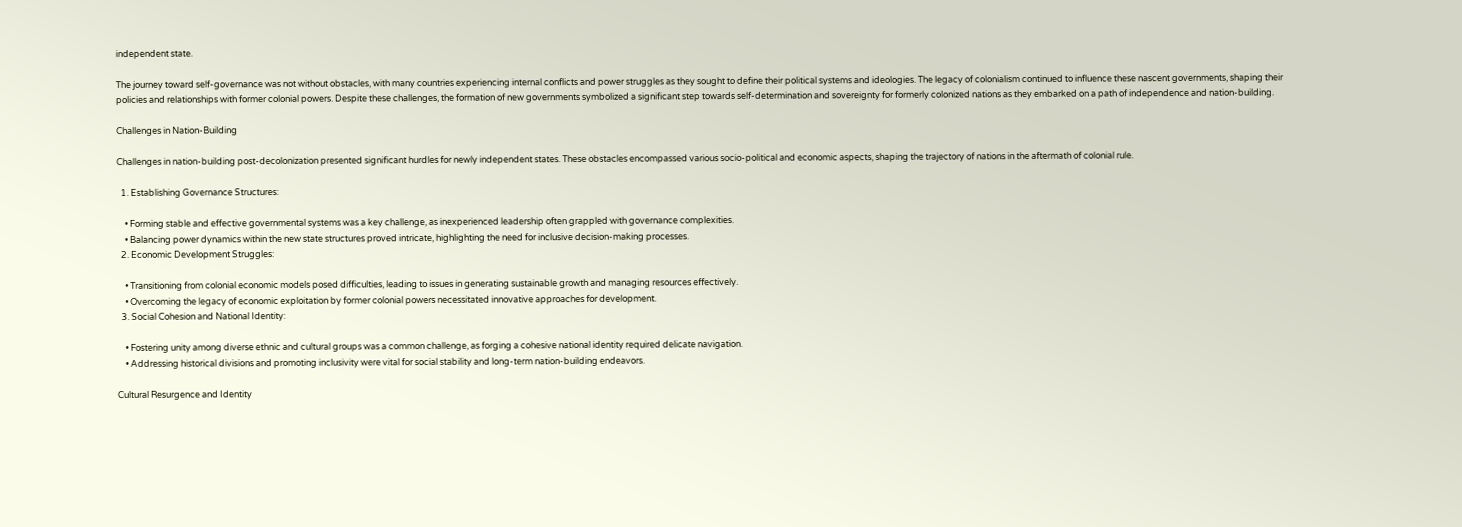independent state.

The journey toward self-governance was not without obstacles, with many countries experiencing internal conflicts and power struggles as they sought to define their political systems and ideologies. The legacy of colonialism continued to influence these nascent governments, shaping their policies and relationships with former colonial powers. Despite these challenges, the formation of new governments symbolized a significant step towards self-determination and sovereignty for formerly colonized nations as they embarked on a path of independence and nation-building.

Challenges in Nation-Building

Challenges in nation-building post-decolonization presented significant hurdles for newly independent states. These obstacles encompassed various socio-political and economic aspects, shaping the trajectory of nations in the aftermath of colonial rule.

  1. Establishing Governance Structures:

    • Forming stable and effective governmental systems was a key challenge, as inexperienced leadership often grappled with governance complexities.
    • Balancing power dynamics within the new state structures proved intricate, highlighting the need for inclusive decision-making processes.
  2. Economic Development Struggles:

    • Transitioning from colonial economic models posed difficulties, leading to issues in generating sustainable growth and managing resources effectively.
    • Overcoming the legacy of economic exploitation by former colonial powers necessitated innovative approaches for development.
  3. Social Cohesion and National Identity:

    • Fostering unity among diverse ethnic and cultural groups was a common challenge, as forging a cohesive national identity required delicate navigation.
    • Addressing historical divisions and promoting inclusivity were vital for social stability and long-term nation-building endeavors.

Cultural Resurgence and Identity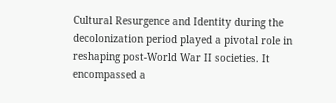Cultural Resurgence and Identity during the decolonization period played a pivotal role in reshaping post-World War II societies. It encompassed a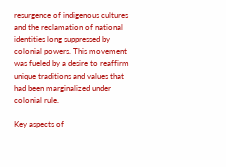resurgence of indigenous cultures and the reclamation of national identities long suppressed by colonial powers. This movement was fueled by a desire to reaffirm unique traditions and values that had been marginalized under colonial rule.

Key aspects of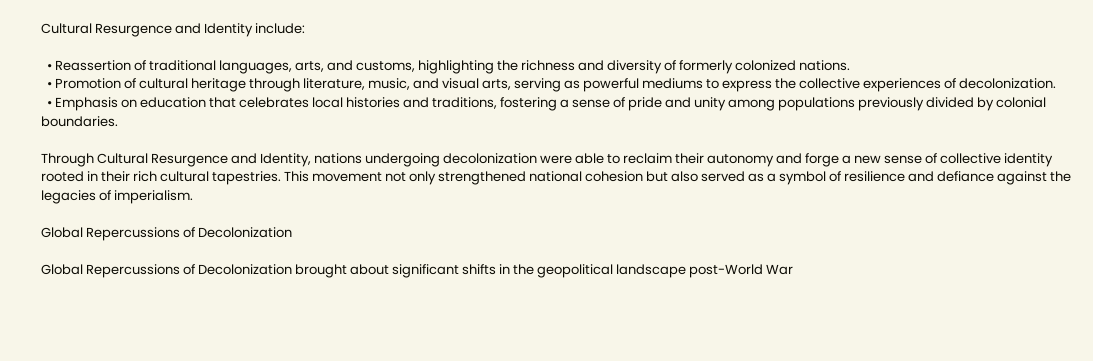Cultural Resurgence and Identity include:

  • Reassertion of traditional languages, arts, and customs, highlighting the richness and diversity of formerly colonized nations.
  • Promotion of cultural heritage through literature, music, and visual arts, serving as powerful mediums to express the collective experiences of decolonization.
  • Emphasis on education that celebrates local histories and traditions, fostering a sense of pride and unity among populations previously divided by colonial boundaries.

Through Cultural Resurgence and Identity, nations undergoing decolonization were able to reclaim their autonomy and forge a new sense of collective identity rooted in their rich cultural tapestries. This movement not only strengthened national cohesion but also served as a symbol of resilience and defiance against the legacies of imperialism.

Global Repercussions of Decolonization

Global Repercussions of Decolonization brought about significant shifts in the geopolitical landscape post-World War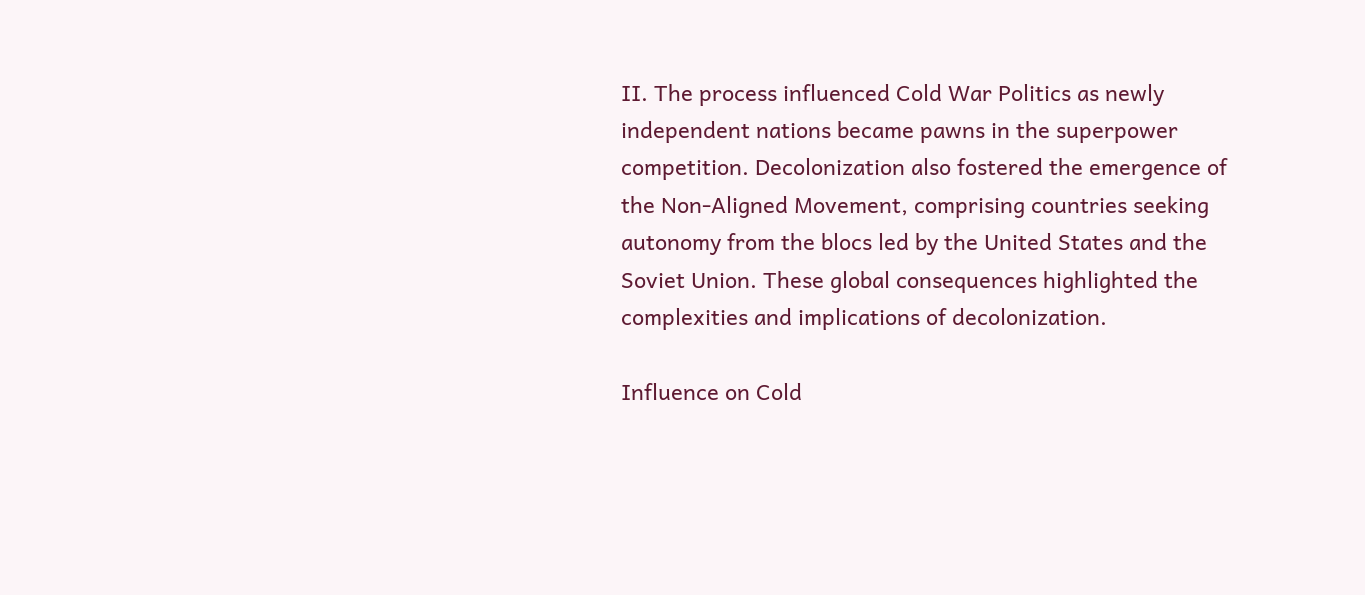II. The process influenced Cold War Politics as newly independent nations became pawns in the superpower competition. Decolonization also fostered the emergence of the Non-Aligned Movement, comprising countries seeking autonomy from the blocs led by the United States and the Soviet Union. These global consequences highlighted the complexities and implications of decolonization.

Influence on Cold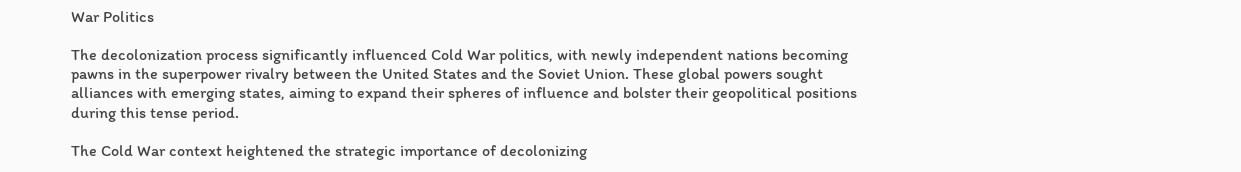War Politics

The decolonization process significantly influenced Cold War politics, with newly independent nations becoming pawns in the superpower rivalry between the United States and the Soviet Union. These global powers sought alliances with emerging states, aiming to expand their spheres of influence and bolster their geopolitical positions during this tense period.

The Cold War context heightened the strategic importance of decolonizing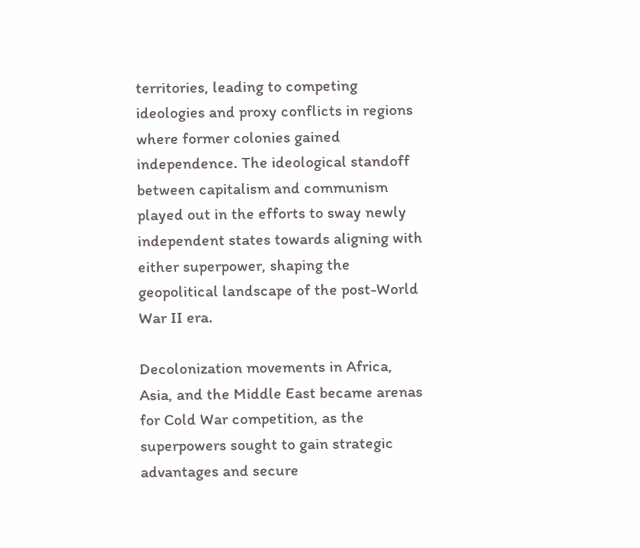territories, leading to competing ideologies and proxy conflicts in regions where former colonies gained independence. The ideological standoff between capitalism and communism played out in the efforts to sway newly independent states towards aligning with either superpower, shaping the geopolitical landscape of the post-World War II era.

Decolonization movements in Africa, Asia, and the Middle East became arenas for Cold War competition, as the superpowers sought to gain strategic advantages and secure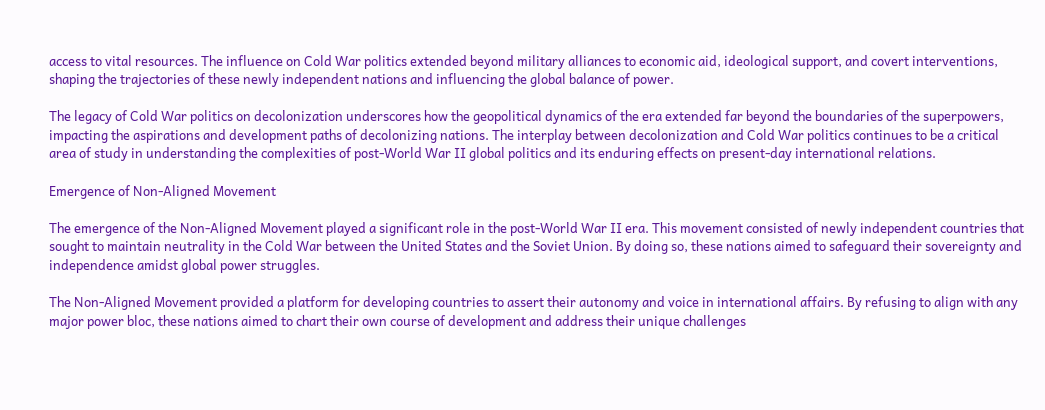access to vital resources. The influence on Cold War politics extended beyond military alliances to economic aid, ideological support, and covert interventions, shaping the trajectories of these newly independent nations and influencing the global balance of power.

The legacy of Cold War politics on decolonization underscores how the geopolitical dynamics of the era extended far beyond the boundaries of the superpowers, impacting the aspirations and development paths of decolonizing nations. The interplay between decolonization and Cold War politics continues to be a critical area of study in understanding the complexities of post-World War II global politics and its enduring effects on present-day international relations.

Emergence of Non-Aligned Movement

The emergence of the Non-Aligned Movement played a significant role in the post-World War II era. This movement consisted of newly independent countries that sought to maintain neutrality in the Cold War between the United States and the Soviet Union. By doing so, these nations aimed to safeguard their sovereignty and independence amidst global power struggles.

The Non-Aligned Movement provided a platform for developing countries to assert their autonomy and voice in international affairs. By refusing to align with any major power bloc, these nations aimed to chart their own course of development and address their unique challenges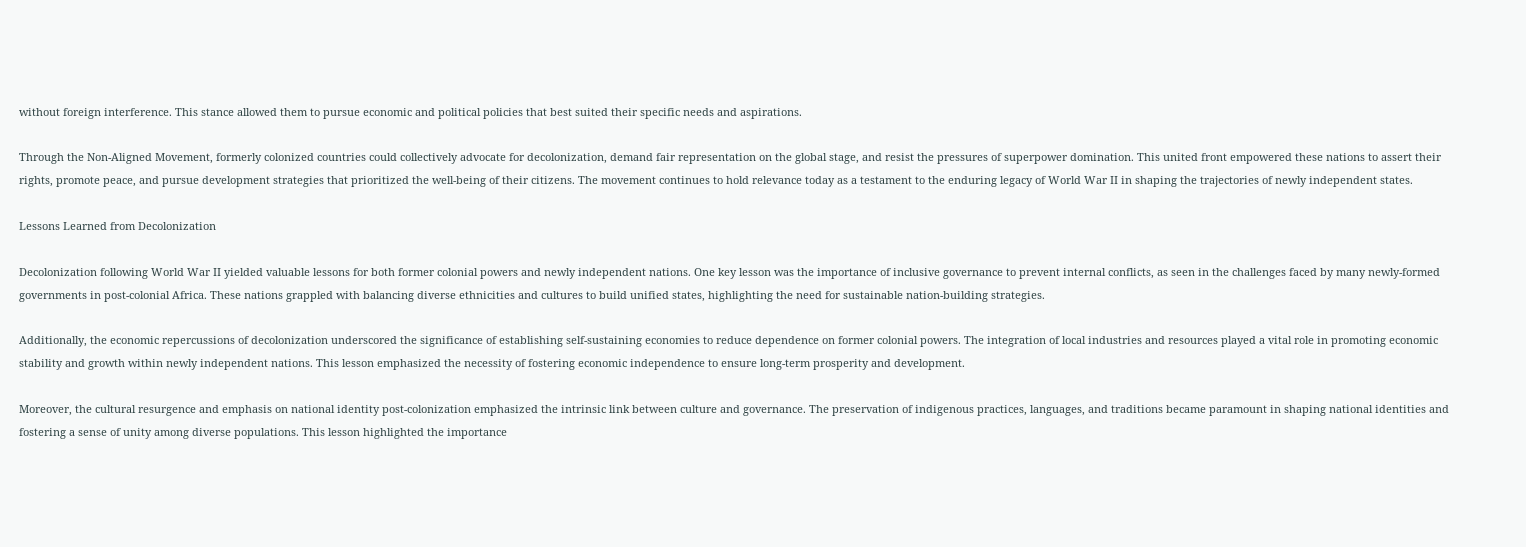without foreign interference. This stance allowed them to pursue economic and political policies that best suited their specific needs and aspirations.

Through the Non-Aligned Movement, formerly colonized countries could collectively advocate for decolonization, demand fair representation on the global stage, and resist the pressures of superpower domination. This united front empowered these nations to assert their rights, promote peace, and pursue development strategies that prioritized the well-being of their citizens. The movement continues to hold relevance today as a testament to the enduring legacy of World War II in shaping the trajectories of newly independent states.

Lessons Learned from Decolonization

Decolonization following World War II yielded valuable lessons for both former colonial powers and newly independent nations. One key lesson was the importance of inclusive governance to prevent internal conflicts, as seen in the challenges faced by many newly-formed governments in post-colonial Africa. These nations grappled with balancing diverse ethnicities and cultures to build unified states, highlighting the need for sustainable nation-building strategies.

Additionally, the economic repercussions of decolonization underscored the significance of establishing self-sustaining economies to reduce dependence on former colonial powers. The integration of local industries and resources played a vital role in promoting economic stability and growth within newly independent nations. This lesson emphasized the necessity of fostering economic independence to ensure long-term prosperity and development.

Moreover, the cultural resurgence and emphasis on national identity post-colonization emphasized the intrinsic link between culture and governance. The preservation of indigenous practices, languages, and traditions became paramount in shaping national identities and fostering a sense of unity among diverse populations. This lesson highlighted the importance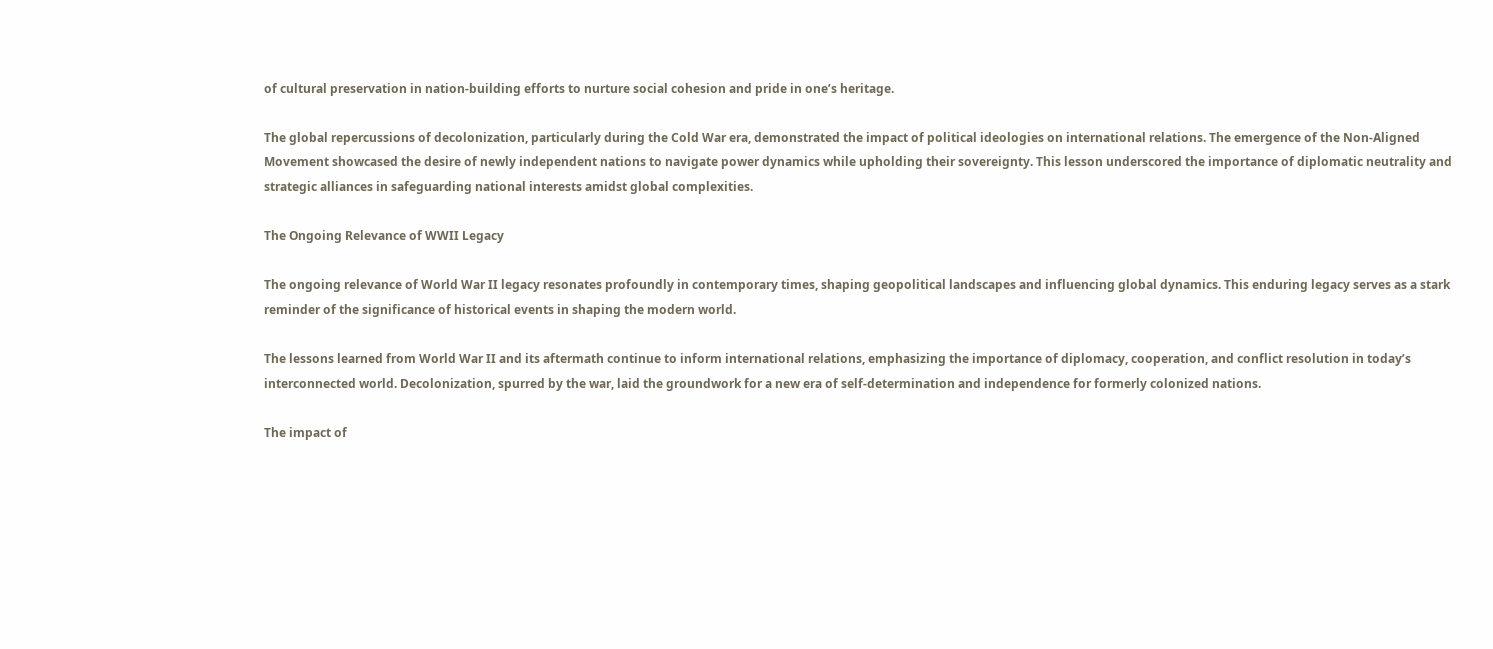of cultural preservation in nation-building efforts to nurture social cohesion and pride in one’s heritage.

The global repercussions of decolonization, particularly during the Cold War era, demonstrated the impact of political ideologies on international relations. The emergence of the Non-Aligned Movement showcased the desire of newly independent nations to navigate power dynamics while upholding their sovereignty. This lesson underscored the importance of diplomatic neutrality and strategic alliances in safeguarding national interests amidst global complexities.

The Ongoing Relevance of WWII Legacy

The ongoing relevance of World War II legacy resonates profoundly in contemporary times, shaping geopolitical landscapes and influencing global dynamics. This enduring legacy serves as a stark reminder of the significance of historical events in shaping the modern world.

The lessons learned from World War II and its aftermath continue to inform international relations, emphasizing the importance of diplomacy, cooperation, and conflict resolution in today’s interconnected world. Decolonization, spurred by the war, laid the groundwork for a new era of self-determination and independence for formerly colonized nations.

The impact of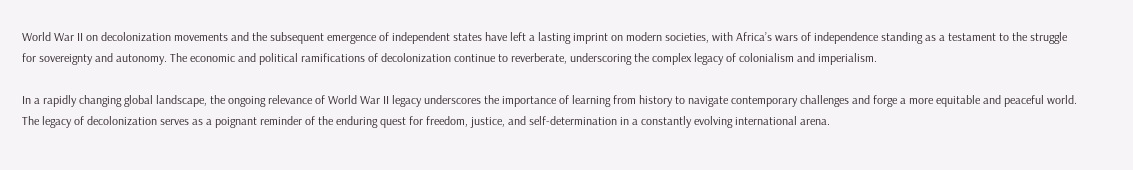World War II on decolonization movements and the subsequent emergence of independent states have left a lasting imprint on modern societies, with Africa’s wars of independence standing as a testament to the struggle for sovereignty and autonomy. The economic and political ramifications of decolonization continue to reverberate, underscoring the complex legacy of colonialism and imperialism.

In a rapidly changing global landscape, the ongoing relevance of World War II legacy underscores the importance of learning from history to navigate contemporary challenges and forge a more equitable and peaceful world. The legacy of decolonization serves as a poignant reminder of the enduring quest for freedom, justice, and self-determination in a constantly evolving international arena.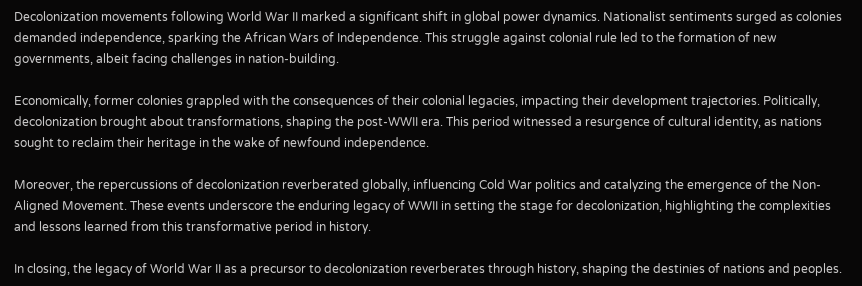Decolonization movements following World War II marked a significant shift in global power dynamics. Nationalist sentiments surged as colonies demanded independence, sparking the African Wars of Independence. This struggle against colonial rule led to the formation of new governments, albeit facing challenges in nation-building.

Economically, former colonies grappled with the consequences of their colonial legacies, impacting their development trajectories. Politically, decolonization brought about transformations, shaping the post-WWII era. This period witnessed a resurgence of cultural identity, as nations sought to reclaim their heritage in the wake of newfound independence.

Moreover, the repercussions of decolonization reverberated globally, influencing Cold War politics and catalyzing the emergence of the Non-Aligned Movement. These events underscore the enduring legacy of WWII in setting the stage for decolonization, highlighting the complexities and lessons learned from this transformative period in history.

In closing, the legacy of World War II as a precursor to decolonization reverberates through history, shaping the destinies of nations and peoples.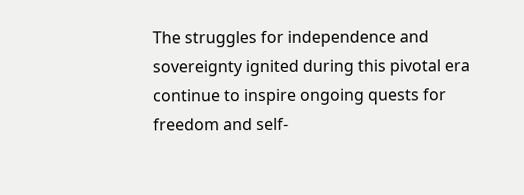The struggles for independence and sovereignty ignited during this pivotal era continue to inspire ongoing quests for freedom and self-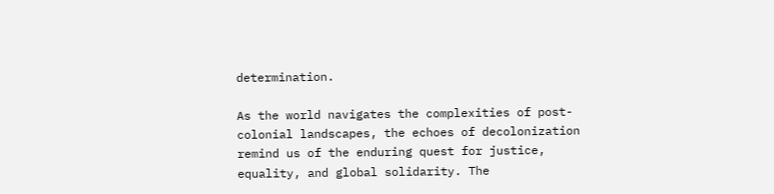determination.

As the world navigates the complexities of post-colonial landscapes, the echoes of decolonization remind us of the enduring quest for justice, equality, and global solidarity. The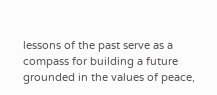lessons of the past serve as a compass for building a future grounded in the values of peace,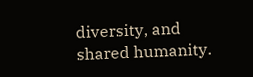diversity, and shared humanity.